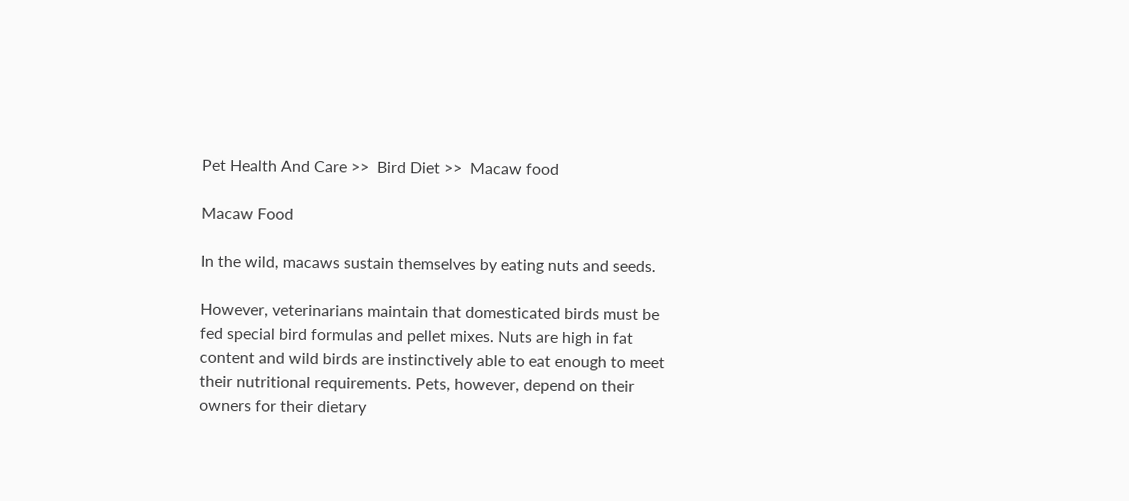Pet Health And Care >>  Bird Diet >>  Macaw food

Macaw Food

In the wild, macaws sustain themselves by eating nuts and seeds.

However, veterinarians maintain that domesticated birds must be fed special bird formulas and pellet mixes. Nuts are high in fat content and wild birds are instinctively able to eat enough to meet their nutritional requirements. Pets, however, depend on their owners for their dietary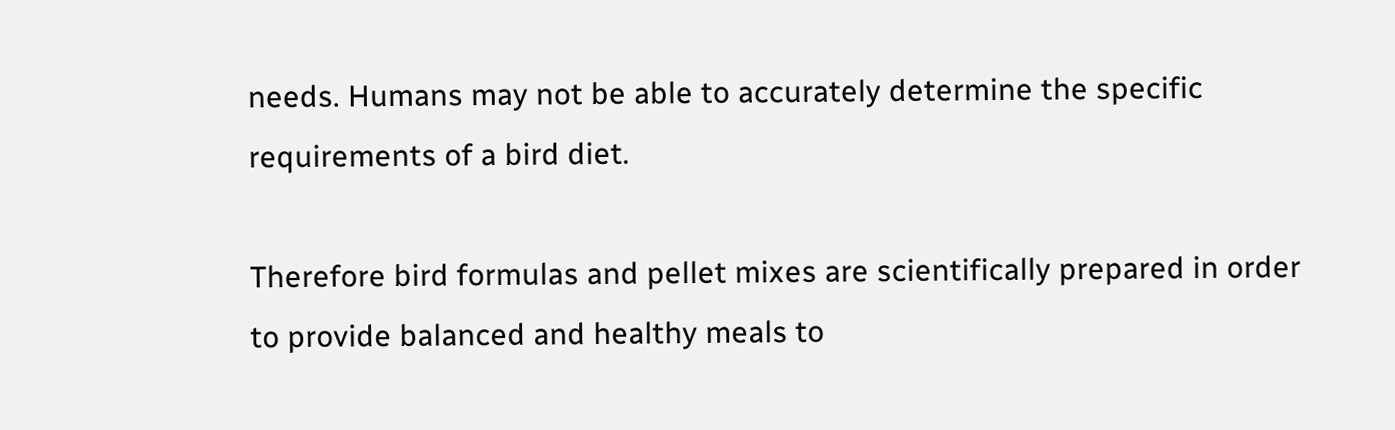needs. Humans may not be able to accurately determine the specific requirements of a bird diet.

Therefore bird formulas and pellet mixes are scientifically prepared in order to provide balanced and healthy meals to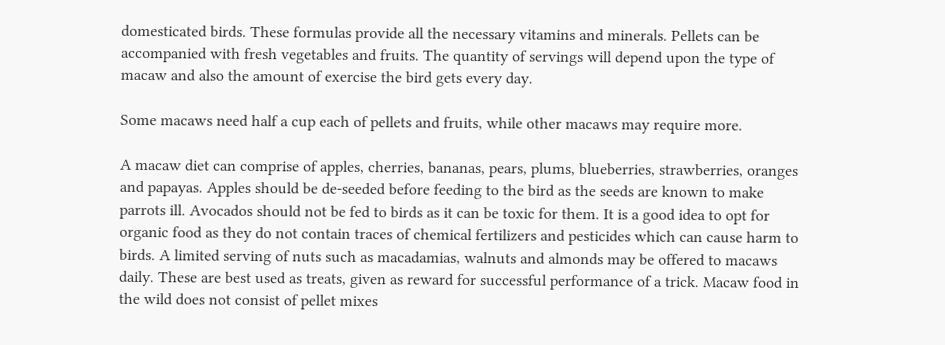domesticated birds. These formulas provide all the necessary vitamins and minerals. Pellets can be accompanied with fresh vegetables and fruits. The quantity of servings will depend upon the type of macaw and also the amount of exercise the bird gets every day.

Some macaws need half a cup each of pellets and fruits, while other macaws may require more.

A macaw diet can comprise of apples, cherries, bananas, pears, plums, blueberries, strawberries, oranges and papayas. Apples should be de-seeded before feeding to the bird as the seeds are known to make parrots ill. Avocados should not be fed to birds as it can be toxic for them. It is a good idea to opt for organic food as they do not contain traces of chemical fertilizers and pesticides which can cause harm to birds. A limited serving of nuts such as macadamias, walnuts and almonds may be offered to macaws daily. These are best used as treats, given as reward for successful performance of a trick. Macaw food in the wild does not consist of pellet mixes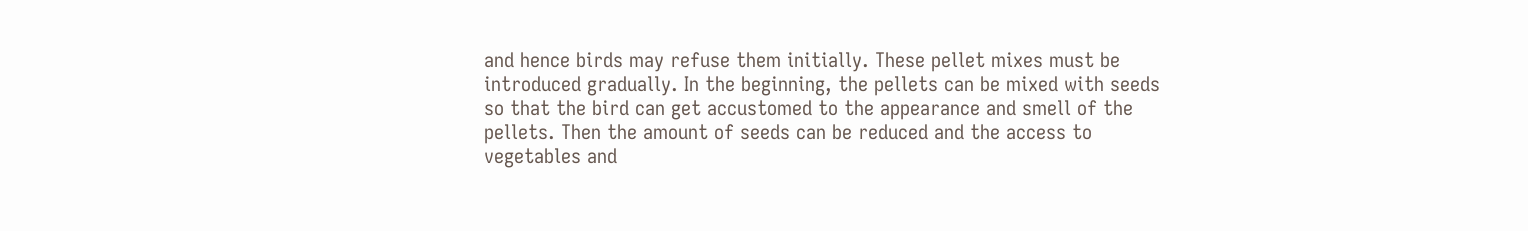and hence birds may refuse them initially. These pellet mixes must be introduced gradually. In the beginning, the pellets can be mixed with seeds so that the bird can get accustomed to the appearance and smell of the pellets. Then the amount of seeds can be reduced and the access to vegetables and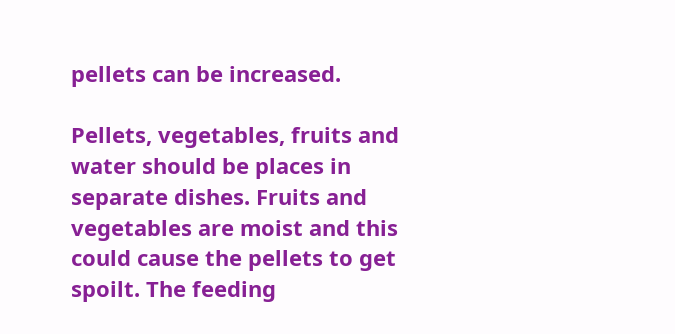pellets can be increased.

Pellets, vegetables, fruits and water should be places in separate dishes. Fruits and vegetables are moist and this could cause the pellets to get spoilt. The feeding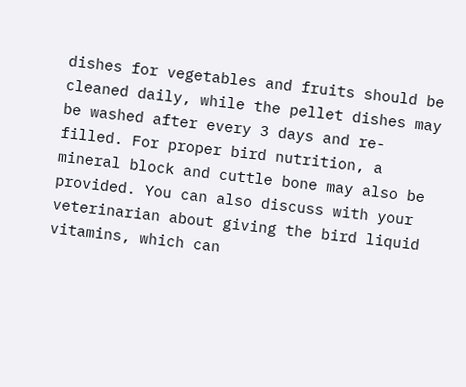dishes for vegetables and fruits should be cleaned daily, while the pellet dishes may be washed after every 3 days and re-filled. For proper bird nutrition, a mineral block and cuttle bone may also be provided. You can also discuss with your veterinarian about giving the bird liquid vitamins, which can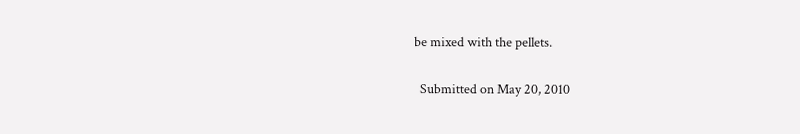be mixed with the pellets.

  Submitted on May 20, 2010